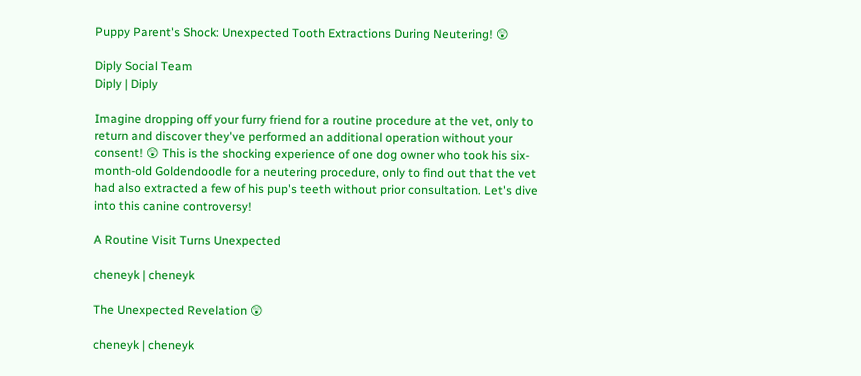Puppy Parent's Shock: Unexpected Tooth Extractions During Neutering! 😲

Diply Social Team
Diply | Diply

Imagine dropping off your furry friend for a routine procedure at the vet, only to return and discover they've performed an additional operation without your consent! 😲 This is the shocking experience of one dog owner who took his six-month-old Goldendoodle for a neutering procedure, only to find out that the vet had also extracted a few of his pup's teeth without prior consultation. Let's dive into this canine controversy!

A Routine Visit Turns Unexpected

cheneyk | cheneyk

The Unexpected Revelation 😲

cheneyk | cheneyk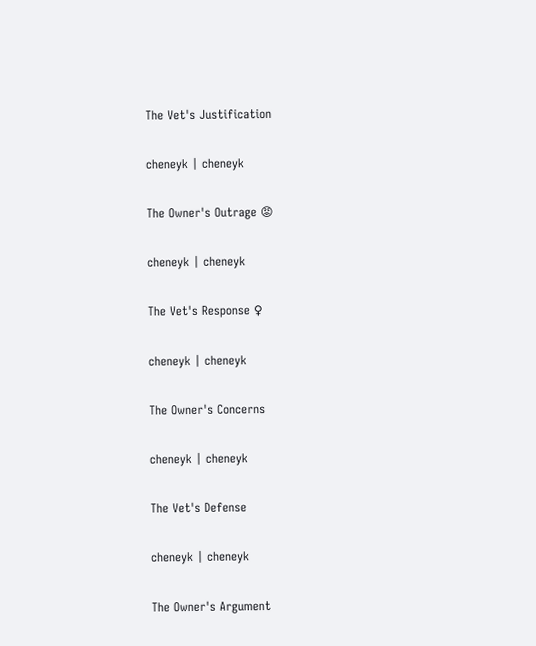The Vet's Justification

cheneyk | cheneyk

The Owner's Outrage 😡

cheneyk | cheneyk

The Vet's Response ♀

cheneyk | cheneyk

The Owner's Concerns

cheneyk | cheneyk

The Vet's Defense

cheneyk | cheneyk

The Owner's Argument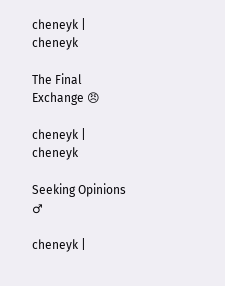cheneyk | cheneyk

The Final Exchange 😠

cheneyk | cheneyk

Seeking Opinions ♂

cheneyk |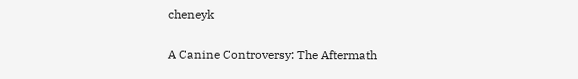cheneyk

A Canine Controversy: The Aftermath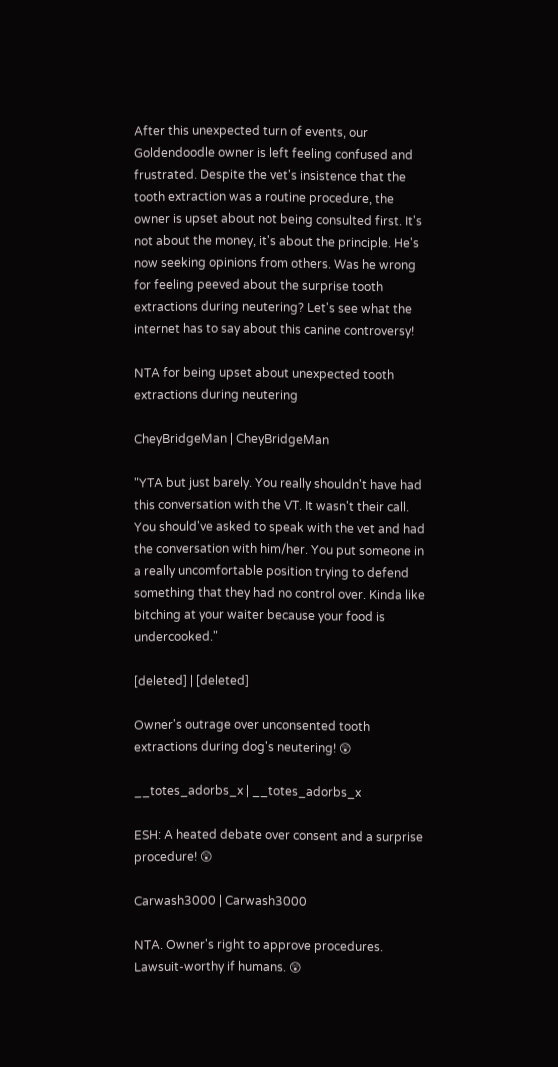After this unexpected turn of events, our Goldendoodle owner is left feeling confused and frustrated. Despite the vet's insistence that the tooth extraction was a routine procedure, the owner is upset about not being consulted first. It's not about the money, it's about the principle. He's now seeking opinions from others. Was he wrong for feeling peeved about the surprise tooth extractions during neutering? Let's see what the internet has to say about this canine controversy!

NTA for being upset about unexpected tooth extractions during neutering

CheyBridgeMan | CheyBridgeMan

"YTA but just barely. You really shouldn't have had this conversation with the VT. It wasn't their call. You should've asked to speak with the vet and had the conversation with him/her. You put someone in a really uncomfortable position trying to defend something that they had no control over. Kinda like bitching at your waiter because your food is undercooked."

[deleted] | [deleted]

Owner's outrage over unconsented tooth extractions during dog's neutering! 😲

__totes_adorbs_x | __totes_adorbs_x

ESH: A heated debate over consent and a surprise procedure! 😲

Carwash3000 | Carwash3000

NTA. Owner's right to approve procedures. Lawsuit-worthy if humans. 😲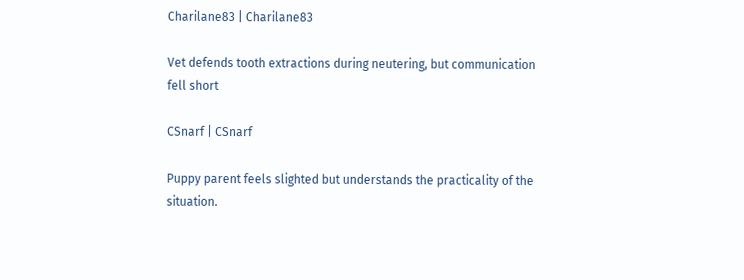Charilane83 | Charilane83

Vet defends tooth extractions during neutering, but communication fell short

CSnarf | CSnarf

Puppy parent feels slighted but understands the practicality of the situation.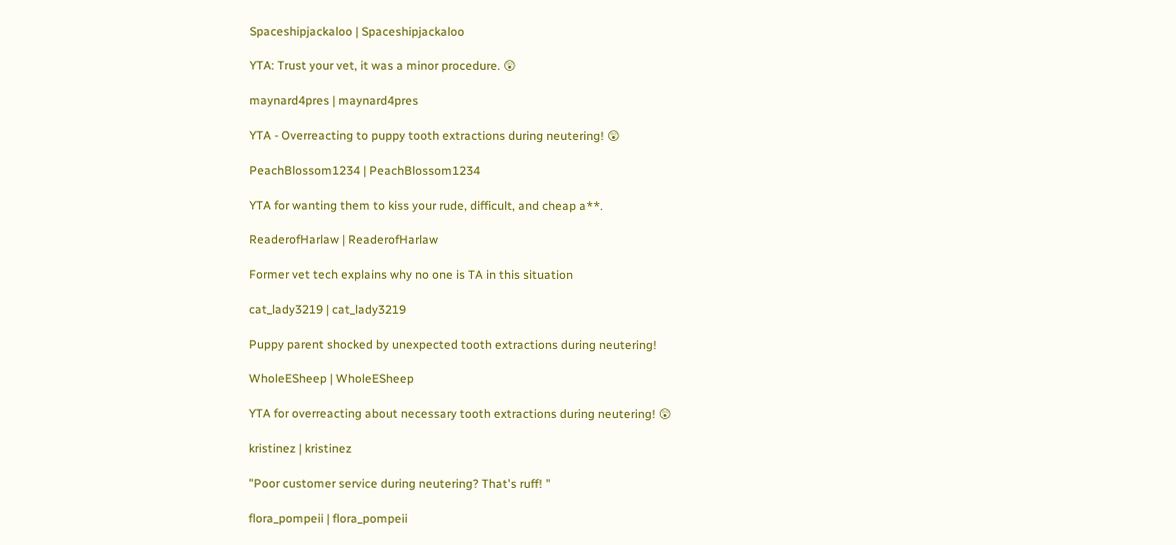Spaceshipjackaloo | Spaceshipjackaloo

YTA: Trust your vet, it was a minor procedure. 😲

maynard4pres | maynard4pres

YTA - Overreacting to puppy tooth extractions during neutering! 😲

PeachBlossom1234 | PeachBlossom1234

YTA for wanting them to kiss your rude, difficult, and cheap a**.

ReaderofHarlaw | ReaderofHarlaw

Former vet tech explains why no one is TA in this situation

cat_lady3219 | cat_lady3219

Puppy parent shocked by unexpected tooth extractions during neutering!

WholeESheep | WholeESheep

YTA for overreacting about necessary tooth extractions during neutering! 😲

kristinez | kristinez

"Poor customer service during neutering? That's ruff! "

flora_pompeii | flora_pompeii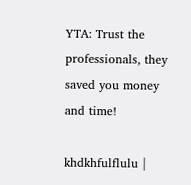YTA: Trust the professionals, they saved you money and time!

khdkhfulflulu |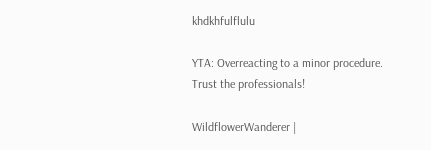khdkhfulflulu

YTA: Overreacting to a minor procedure. Trust the professionals!

WildflowerWanderer |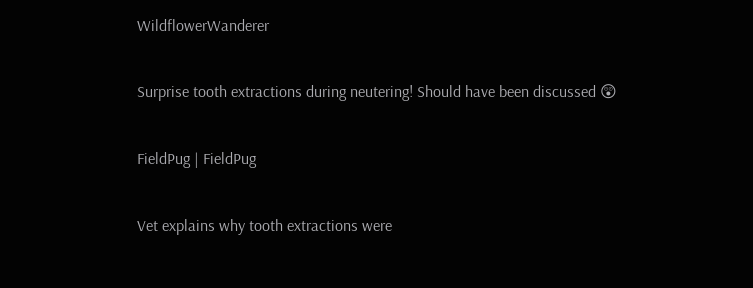WildflowerWanderer

Surprise tooth extractions during neutering! Should have been discussed 😲

FieldPug | FieldPug

Vet explains why tooth extractions were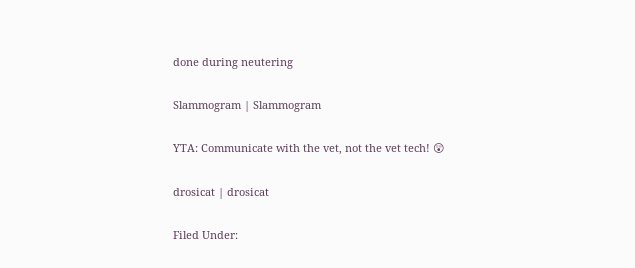done during neutering

Slammogram | Slammogram

YTA: Communicate with the vet, not the vet tech! 😲

drosicat | drosicat

Filed Under: